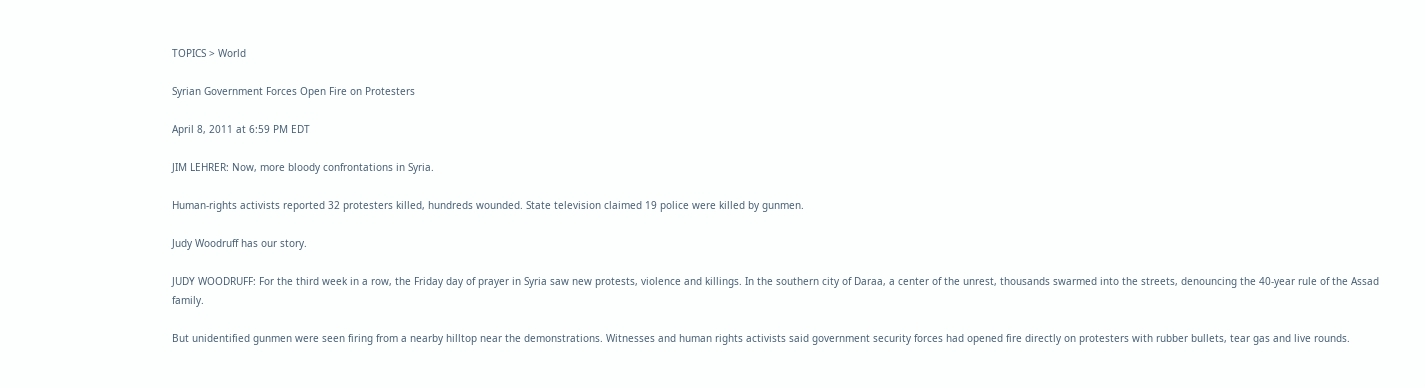TOPICS > World

Syrian Government Forces Open Fire on Protesters

April 8, 2011 at 6:59 PM EDT

JIM LEHRER: Now, more bloody confrontations in Syria.

Human-rights activists reported 32 protesters killed, hundreds wounded. State television claimed 19 police were killed by gunmen.

Judy Woodruff has our story.

JUDY WOODRUFF: For the third week in a row, the Friday day of prayer in Syria saw new protests, violence and killings. In the southern city of Daraa, a center of the unrest, thousands swarmed into the streets, denouncing the 40-year rule of the Assad family.

But unidentified gunmen were seen firing from a nearby hilltop near the demonstrations. Witnesses and human rights activists said government security forces had opened fire directly on protesters with rubber bullets, tear gas and live rounds.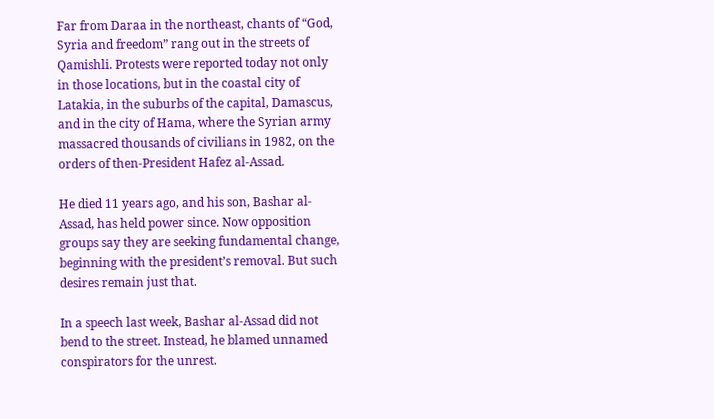Far from Daraa in the northeast, chants of “God, Syria and freedom” rang out in the streets of Qamishli. Protests were reported today not only in those locations, but in the coastal city of Latakia, in the suburbs of the capital, Damascus, and in the city of Hama, where the Syrian army massacred thousands of civilians in 1982, on the orders of then-President Hafez al-Assad.

He died 11 years ago, and his son, Bashar al-Assad, has held power since. Now opposition groups say they are seeking fundamental change, beginning with the president’s removal. But such desires remain just that.

In a speech last week, Bashar al-Assad did not bend to the street. Instead, he blamed unnamed conspirators for the unrest.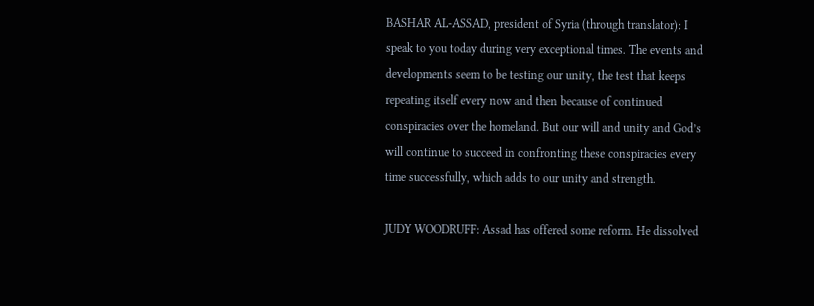BASHAR AL-ASSAD, president of Syria (through translator): I speak to you today during very exceptional times. The events and developments seem to be testing our unity, the test that keeps repeating itself every now and then because of continued conspiracies over the homeland. But our will and unity and God’s will continue to succeed in confronting these conspiracies every time successfully, which adds to our unity and strength.

JUDY WOODRUFF: Assad has offered some reform. He dissolved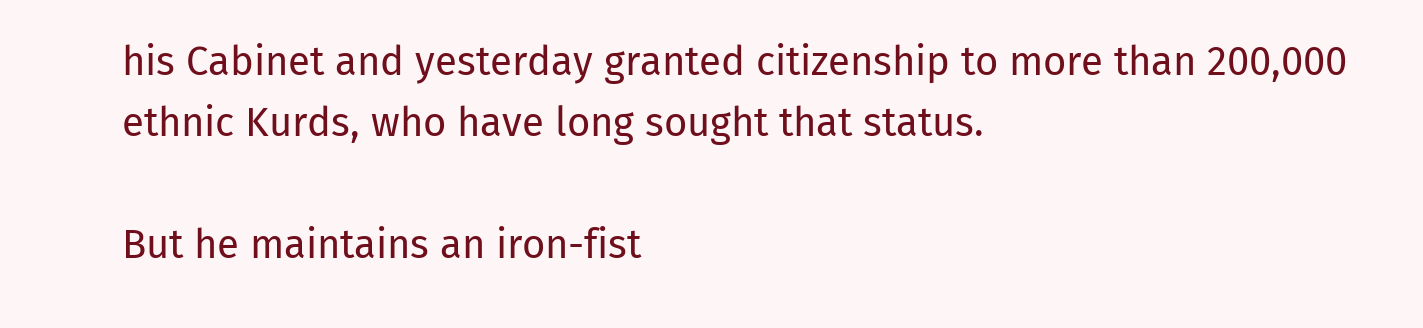his Cabinet and yesterday granted citizenship to more than 200,000 ethnic Kurds, who have long sought that status.

But he maintains an iron-fist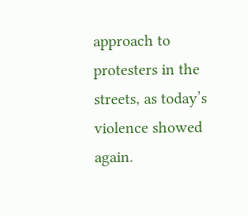approach to protesters in the streets, as today’s violence showed again.